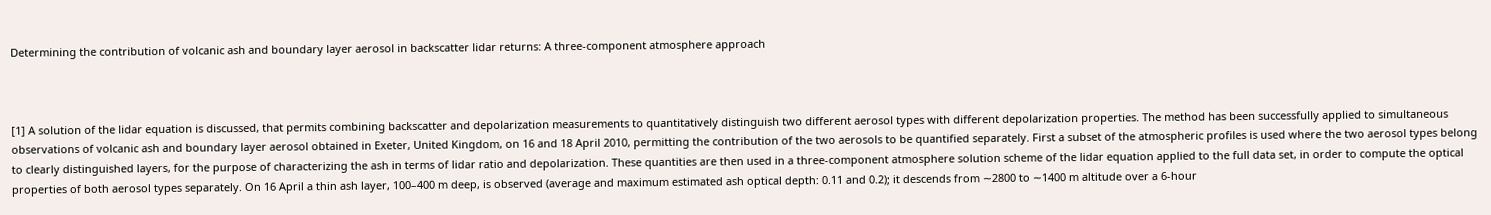Determining the contribution of volcanic ash and boundary layer aerosol in backscatter lidar returns: A three-component atmosphere approach



[1] A solution of the lidar equation is discussed, that permits combining backscatter and depolarization measurements to quantitatively distinguish two different aerosol types with different depolarization properties. The method has been successfully applied to simultaneous observations of volcanic ash and boundary layer aerosol obtained in Exeter, United Kingdom, on 16 and 18 April 2010, permitting the contribution of the two aerosols to be quantified separately. First a subset of the atmospheric profiles is used where the two aerosol types belong to clearly distinguished layers, for the purpose of characterizing the ash in terms of lidar ratio and depolarization. These quantities are then used in a three-component atmosphere solution scheme of the lidar equation applied to the full data set, in order to compute the optical properties of both aerosol types separately. On 16 April a thin ash layer, 100–400 m deep, is observed (average and maximum estimated ash optical depth: 0.11 and 0.2); it descends from ∼2800 to ∼1400 m altitude over a 6-hour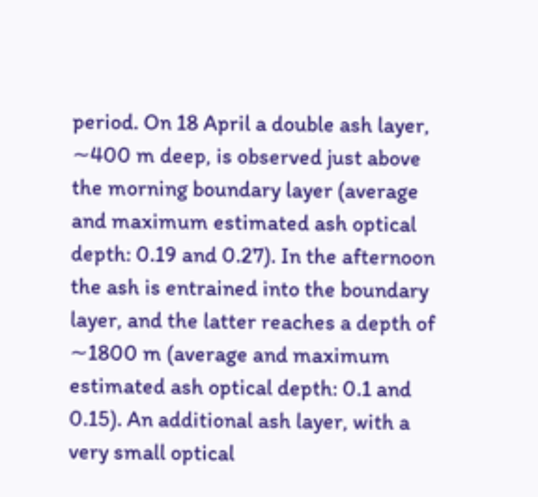period. On 18 April a double ash layer, ∼400 m deep, is observed just above the morning boundary layer (average and maximum estimated ash optical depth: 0.19 and 0.27). In the afternoon the ash is entrained into the boundary layer, and the latter reaches a depth of ∼1800 m (average and maximum estimated ash optical depth: 0.1 and 0.15). An additional ash layer, with a very small optical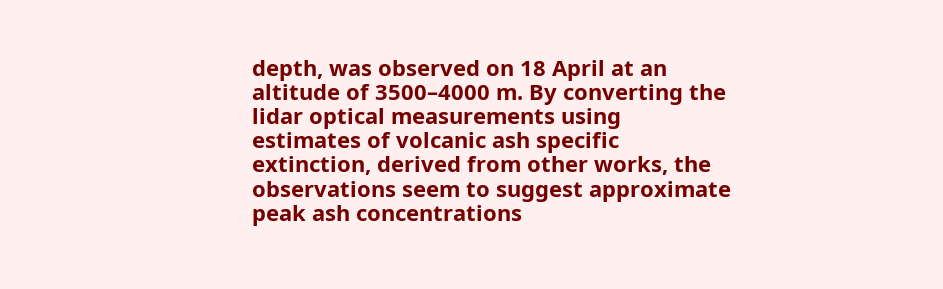depth, was observed on 18 April at an altitude of 3500–4000 m. By converting the lidar optical measurements using estimates of volcanic ash specific extinction, derived from other works, the observations seem to suggest approximate peak ash concentrations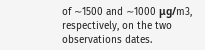of ∼1500 and ∼1000 μg/m3, respectively, on the two observations dates.